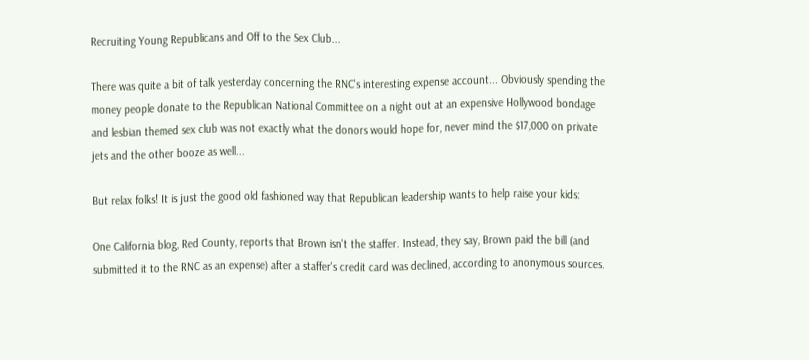Recruiting Young Republicans and Off to the Sex Club...

There was quite a bit of talk yesterday concerning the RNC's interesting expense account... Obviously spending the money people donate to the Republican National Committee on a night out at an expensive Hollywood bondage and lesbian themed sex club was not exactly what the donors would hope for, never mind the $17,000 on private jets and the other booze as well...

But relax folks! It is just the good old fashioned way that Republican leadership wants to help raise your kids:

One California blog, Red County, reports that Brown isn't the staffer. Instead, they say, Brown paid the bill (and submitted it to the RNC as an expense) after a staffer's credit card was declined, according to anonymous sources.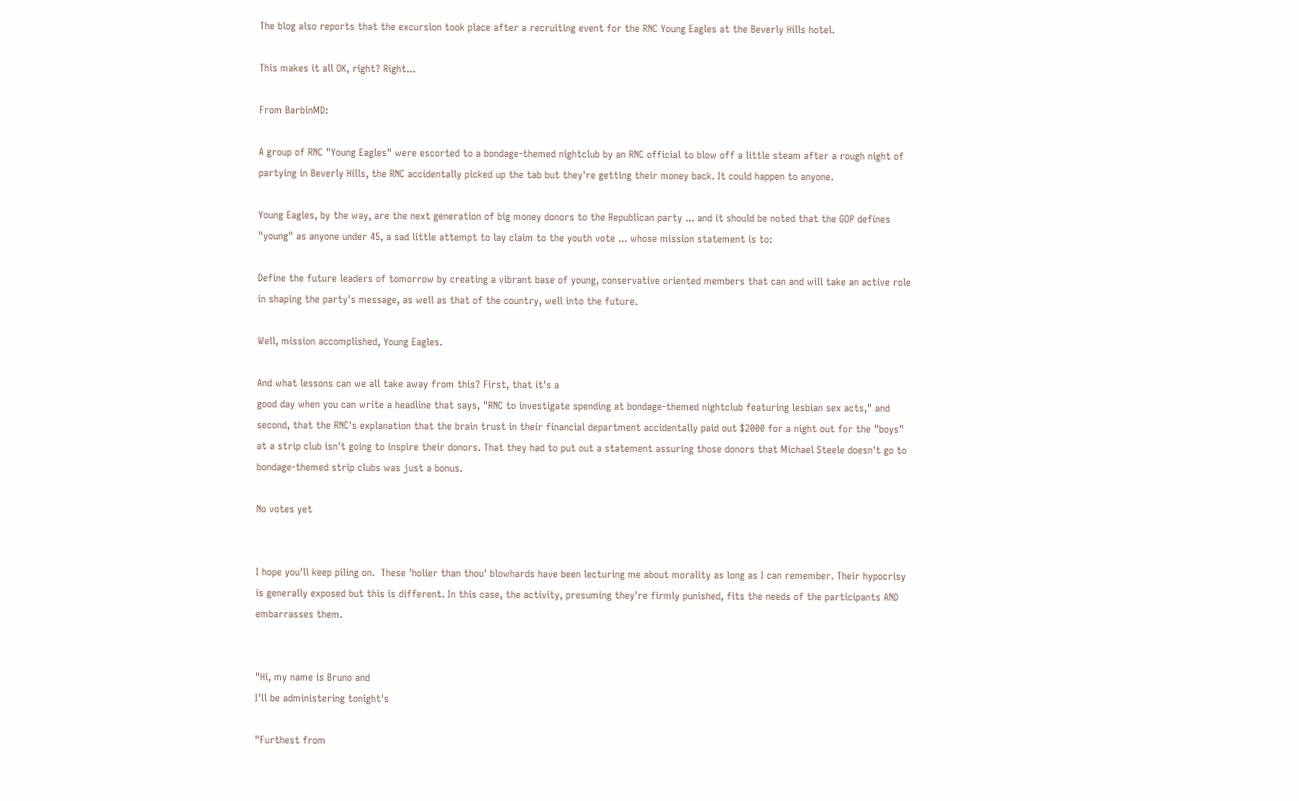The blog also reports that the excursion took place after a recruiting event for the RNC Young Eagles at the Beverly Hills hotel.

This makes it all OK, right? Right...

From BarbinMD:

A group of RNC "Young Eagles" were escorted to a bondage-themed nightclub by an RNC official to blow off a little steam after a rough night of partying in Beverly Hills, the RNC accidentally picked up the tab but they're getting their money back. It could happen to anyone.

Young Eagles, by the way, are the next generation of big money donors to the Republican party ... and it should be noted that the GOP defines "young" as anyone under 45, a sad little attempt to lay claim to the youth vote ... whose mission statement is to:

Define the future leaders of tomorrow by creating a vibrant base of young, conservative oriented members that can and will take an active role in shaping the party's message, as well as that of the country, well into the future.

Well, mission accomplished, Young Eagles.

And what lessons can we all take away from this? First, that it's a
good day when you can write a headline that says, "RNC to investigate spending at bondage-themed nightclub featuring lesbian sex acts," and second, that the RNC's explanation that the brain trust in their financial department accidentally paid out $2000 for a night out for the "boys" at a strip club isn't going to inspire their donors. That they had to put out a statement assuring those donors that Michael Steele doesn't go to bondage-themed strip clubs was just a bonus.

No votes yet


I hope you'll keep piling on.  These 'holier than thou' blowhards have been lecturing me about morality as long as I can remember. Their hypocrisy is generally exposed but this is different. In this case, the activity, presuming they're firmly punished, fits the needs of the participants AND embarrasses them.


"Hi, my name is Bruno and
I'll be administering tonight's

"Furthest from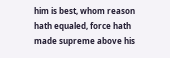him is best, whom reason hath equaled, force hath made supreme above his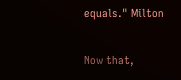equals." Milton

Now that,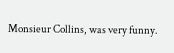Monsieur Collins, was very funny.